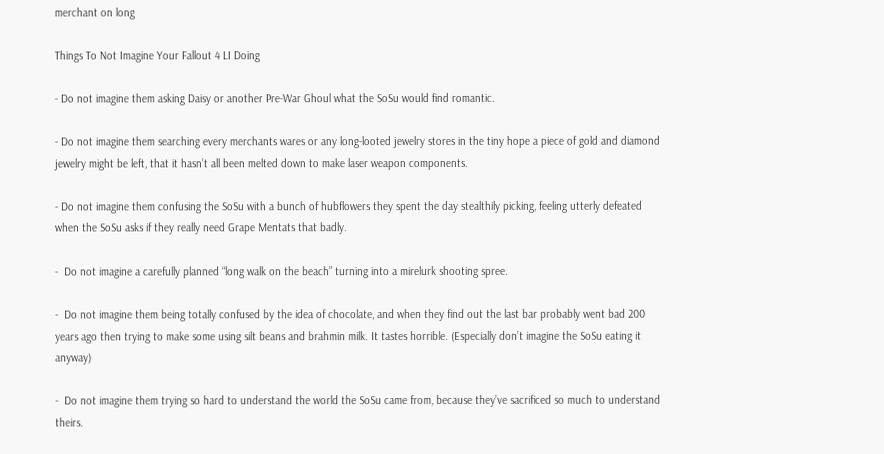merchant on long

Things To Not Imagine Your Fallout 4 LI Doing

- Do not imagine them asking Daisy or another Pre-War Ghoul what the SoSu would find romantic.

- Do not imagine them searching every merchants wares or any long-looted jewelry stores in the tiny hope a piece of gold and diamond jewelry might be left, that it hasn’t all been melted down to make laser weapon components.

- Do not imagine them confusing the SoSu with a bunch of hubflowers they spent the day stealthily picking, feeling utterly defeated when the SoSu asks if they really need Grape Mentats that badly.

-  Do not imagine a carefully planned “long walk on the beach” turning into a mirelurk shooting spree.

-  Do not imagine them being totally confused by the idea of chocolate, and when they find out the last bar probably went bad 200 years ago then trying to make some using silt beans and brahmin milk. It tastes horrible. (Especially don’t imagine the SoSu eating it anyway)

-  Do not imagine them trying so hard to understand the world the SoSu came from, because they’ve sacrificed so much to understand theirs.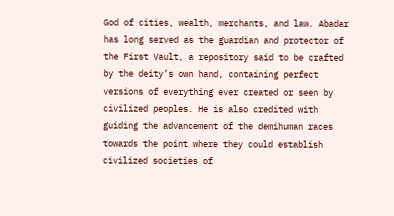God of cities, wealth, merchants, and law. Abadar has long served as the guardian and protector of the First Vault, a repository said to be crafted by the deity’s own hand, containing perfect versions of everything ever created or seen by civilized peoples. He is also credited with guiding the advancement of the demihuman races towards the point where they could establish civilized societies of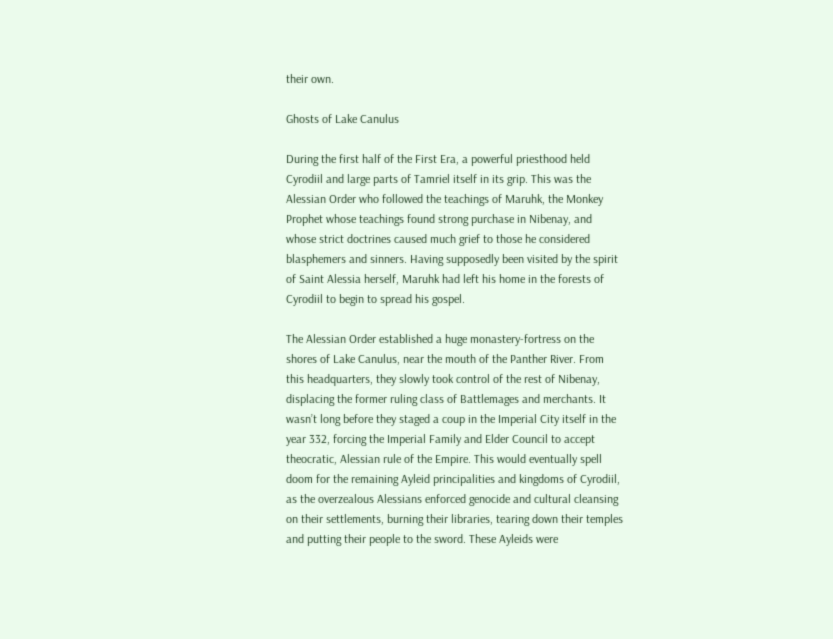their own.

Ghosts of Lake Canulus

During the first half of the First Era, a powerful priesthood held Cyrodiil and large parts of Tamriel itself in its grip. This was the Alessian Order who followed the teachings of Maruhk, the Monkey Prophet whose teachings found strong purchase in Nibenay, and whose strict doctrines caused much grief to those he considered blasphemers and sinners. Having supposedly been visited by the spirit of Saint Alessia herself, Maruhk had left his home in the forests of Cyrodiil to begin to spread his gospel.

The Alessian Order established a huge monastery-fortress on the shores of Lake Canulus, near the mouth of the Panther River. From this headquarters, they slowly took control of the rest of Nibenay, displacing the former ruling class of Battlemages and merchants. It wasn’t long before they staged a coup in the Imperial City itself in the year 332, forcing the Imperial Family and Elder Council to accept theocratic, Alessian rule of the Empire. This would eventually spell doom for the remaining Ayleid principalities and kingdoms of Cyrodiil, as the overzealous Alessians enforced genocide and cultural cleansing on their settlements, burning their libraries, tearing down their temples and putting their people to the sword. These Ayleids were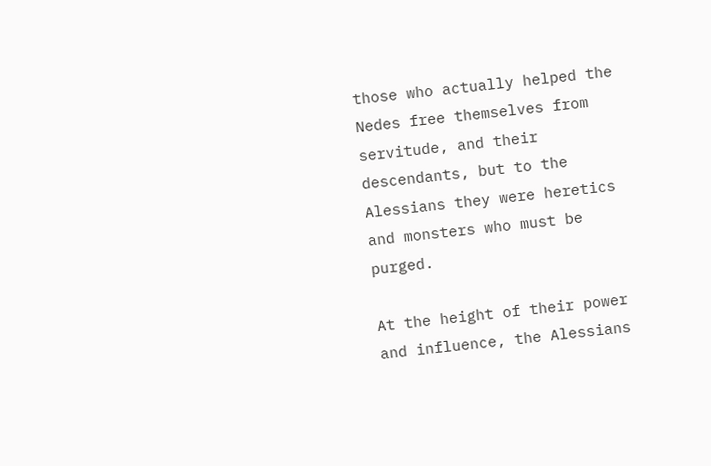those who actually helped the Nedes free themselves from servitude, and their descendants, but to the Alessians they were heretics and monsters who must be purged.

At the height of their power and influence, the Alessians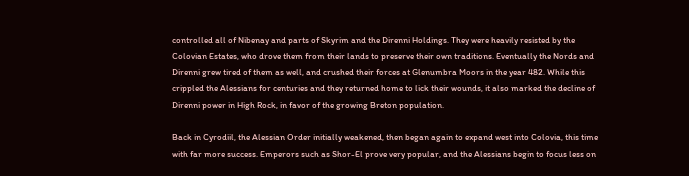controlled all of Nibenay and parts of Skyrim and the Direnni Holdings. They were heavily resisted by the Colovian Estates, who drove them from their lands to preserve their own traditions. Eventually the Nords and Direnni grew tired of them as well, and crushed their forces at Glenumbra Moors in the year 482. While this crippled the Alessians for centuries and they returned home to lick their wounds, it also marked the decline of Direnni power in High Rock, in favor of the growing Breton population.

Back in Cyrodiil, the Alessian Order initially weakened, then began again to expand west into Colovia, this time with far more success. Emperors such as Shor-El prove very popular, and the Alessians begin to focus less on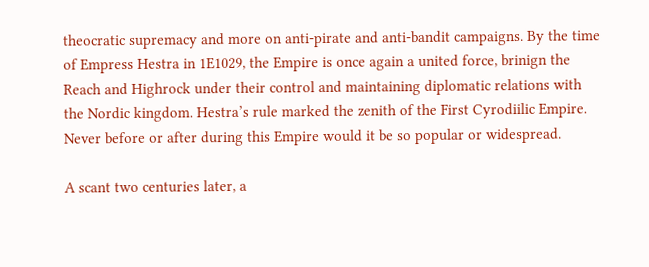theocratic supremacy and more on anti-pirate and anti-bandit campaigns. By the time of Empress Hestra in 1E1029, the Empire is once again a united force, brinign the Reach and Highrock under their control and maintaining diplomatic relations with the Nordic kingdom. Hestra’s rule marked the zenith of the First Cyrodiilic Empire. Never before or after during this Empire would it be so popular or widespread.

A scant two centuries later, a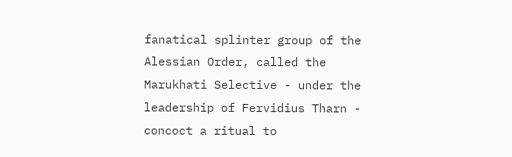fanatical splinter group of the Alessian Order, called the Marukhati Selective - under the leadership of Fervidius Tharn - concoct a ritual to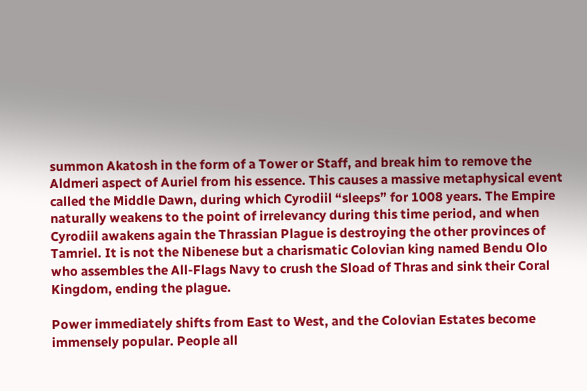summon Akatosh in the form of a Tower or Staff, and break him to remove the Aldmeri aspect of Auriel from his essence. This causes a massive metaphysical event called the Middle Dawn, during which Cyrodiil “sleeps” for 1008 years. The Empire naturally weakens to the point of irrelevancy during this time period, and when Cyrodiil awakens again the Thrassian Plague is destroying the other provinces of Tamriel. It is not the Nibenese but a charismatic Colovian king named Bendu Olo who assembles the All-Flags Navy to crush the Sload of Thras and sink their Coral Kingdom, ending the plague.

Power immediately shifts from East to West, and the Colovian Estates become immensely popular. People all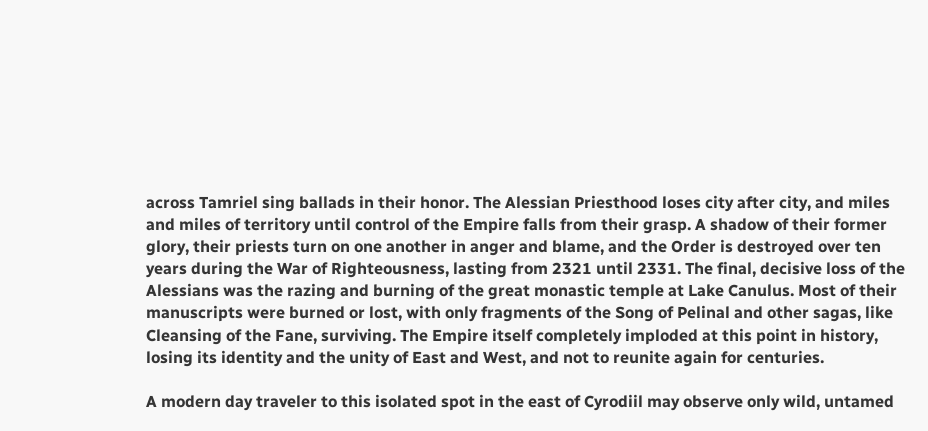across Tamriel sing ballads in their honor. The Alessian Priesthood loses city after city, and miles and miles of territory until control of the Empire falls from their grasp. A shadow of their former glory, their priests turn on one another in anger and blame, and the Order is destroyed over ten years during the War of Righteousness, lasting from 2321 until 2331. The final, decisive loss of the Alessians was the razing and burning of the great monastic temple at Lake Canulus. Most of their manuscripts were burned or lost, with only fragments of the Song of Pelinal and other sagas, like Cleansing of the Fane, surviving. The Empire itself completely imploded at this point in history, losing its identity and the unity of East and West, and not to reunite again for centuries.

A modern day traveler to this isolated spot in the east of Cyrodiil may observe only wild, untamed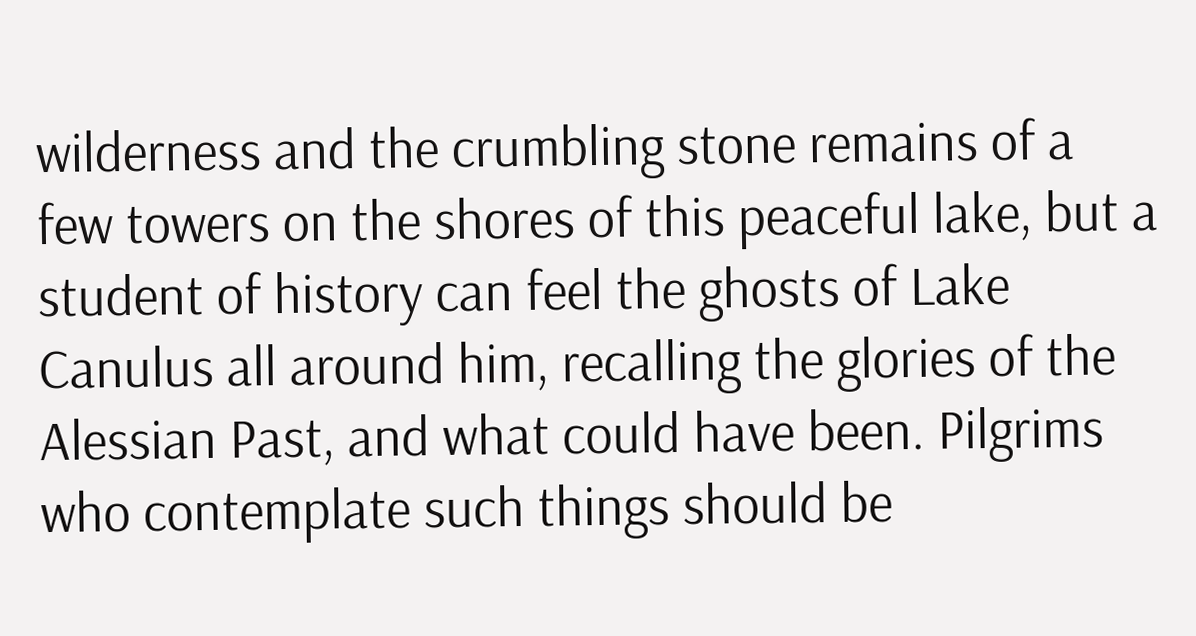wilderness and the crumbling stone remains of a few towers on the shores of this peaceful lake, but a student of history can feel the ghosts of Lake Canulus all around him, recalling the glories of the Alessian Past, and what could have been. Pilgrims who contemplate such things should be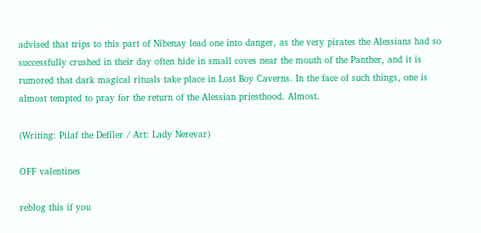advised that trips to this part of Nibenay lead one into danger, as the very pirates the Alessians had so successfully crushed in their day often hide in small coves near the mouth of the Panther, and it is rumored that dark magical rituals take place in Lost Boy Caverns. In the face of such things, one is almost tempted to pray for the return of the Alessian priesthood. Almost.

(Writing: Pilaf the Defiler / Art: Lady Nerevar)

OFF valentines

reblog this if you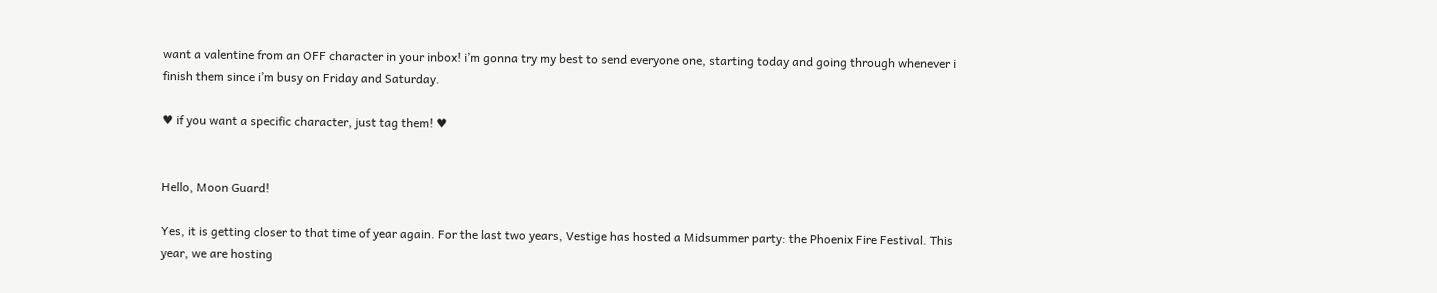want a valentine from an OFF character in your inbox! i’m gonna try my best to send everyone one, starting today and going through whenever i finish them since i’m busy on Friday and Saturday.

♥ if you want a specific character, just tag them! ♥


Hello, Moon Guard!

Yes, it is getting closer to that time of year again. For the last two years, Vestige has hosted a Midsummer party: the Phoenix Fire Festival. This year, we are hosting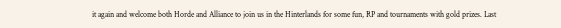it again and welcome both Horde and Alliance to join us in the Hinterlands for some fun, RP and tournaments with gold prizes. Last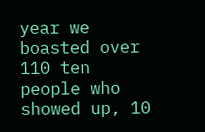year we boasted over 110 ten people who showed up, 10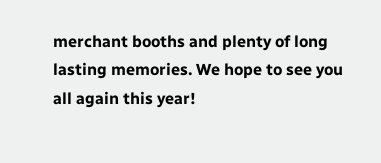merchant booths and plenty of long lasting memories. We hope to see you all again this year!